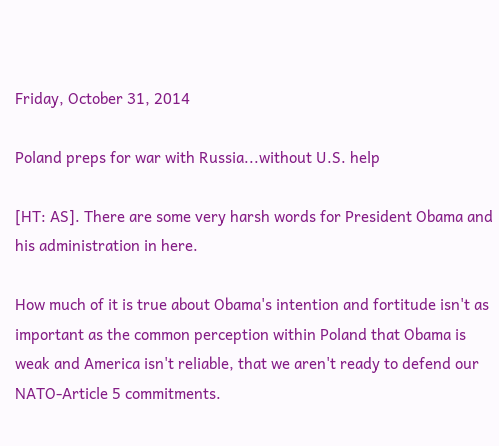Friday, October 31, 2014

Poland preps for war with Russia...without U.S. help

[HT: AS]. There are some very harsh words for President Obama and his administration in here.

How much of it is true about Obama's intention and fortitude isn't as important as the common perception within Poland that Obama is weak and America isn't reliable, that we aren't ready to defend our NATO-Article 5 commitments.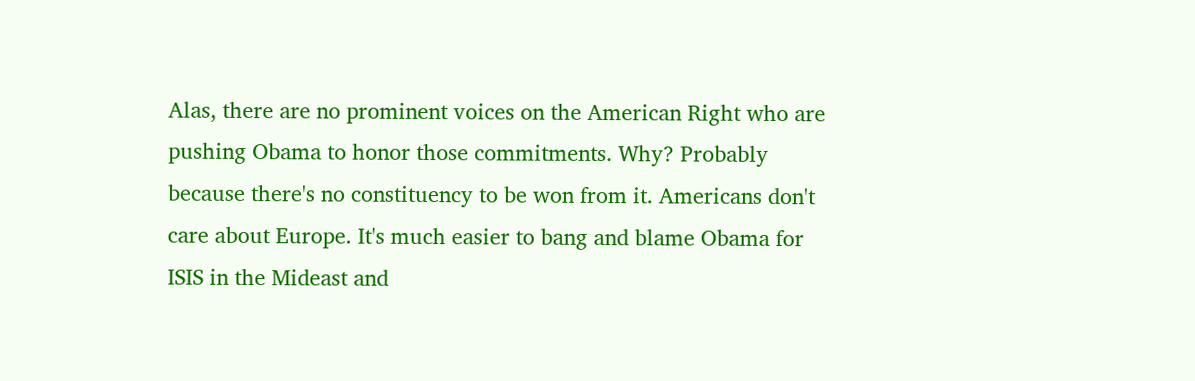Alas, there are no prominent voices on the American Right who are pushing Obama to honor those commitments. Why? Probably because there's no constituency to be won from it. Americans don't care about Europe. It's much easier to bang and blame Obama for ISIS in the Mideast and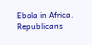Ebola in Africa. Republicans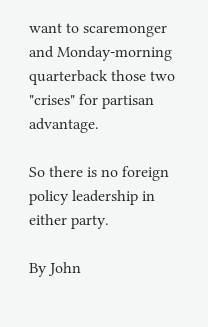want to scaremonger and Monday-morning quarterback those two "crises" for partisan advantage.

So there is no foreign policy leadership in either party.

By John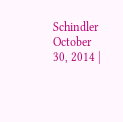Schindler
October 30, 2014 |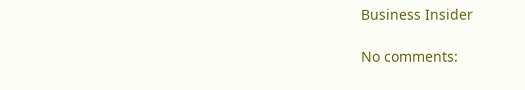Business Insider

No comments: